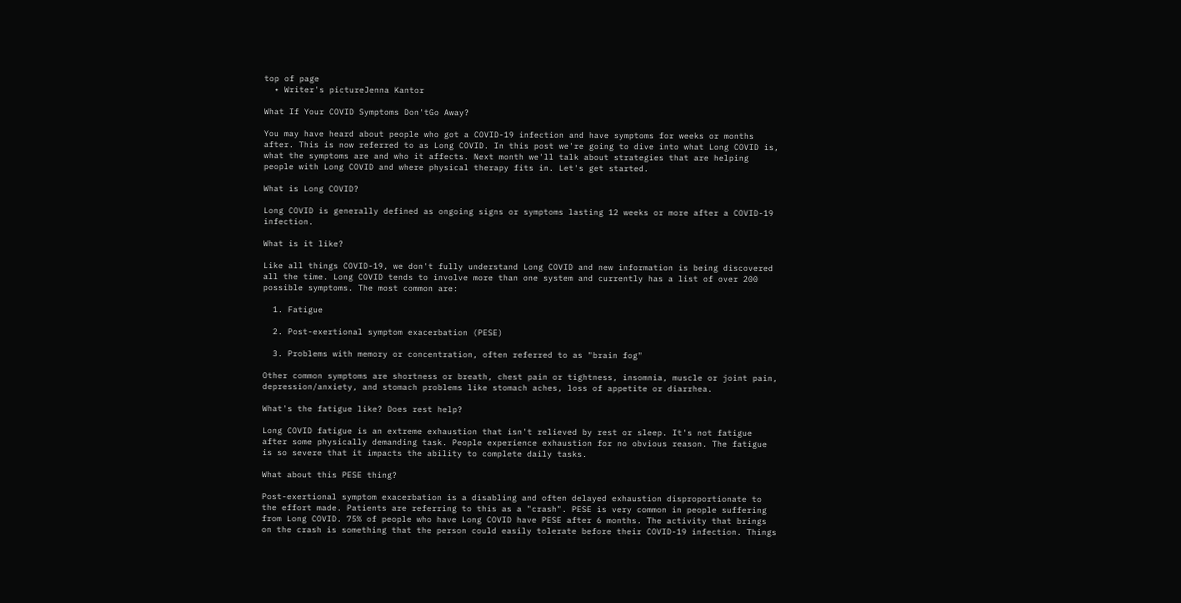top of page
  • Writer's pictureJenna Kantor

What If Your COVID Symptoms Don'tGo Away?

You may have heard about people who got a COVID-19 infection and have symptoms for weeks or months after. This is now referred to as Long COVID. In this post we're going to dive into what Long COVID is, what the symptoms are and who it affects. Next month we'll talk about strategies that are helping people with Long COVID and where physical therapy fits in. Let's get started.

What is Long COVID?

Long COVID is generally defined as ongoing signs or symptoms lasting 12 weeks or more after a COVID-19 infection.

What is it like?

Like all things COVID-19, we don't fully understand Long COVID and new information is being discovered all the time. Long COVID tends to involve more than one system and currently has a list of over 200 possible symptoms. The most common are:

  1. Fatigue

  2. Post-exertional symptom exacerbation (PESE)

  3. Problems with memory or concentration, often referred to as "brain fog"

Other common symptoms are shortness or breath, chest pain or tightness, insomnia, muscle or joint pain, depression/anxiety, and stomach problems like stomach aches, loss of appetite or diarrhea.

What's the fatigue like? Does rest help?

Long COVID fatigue is an extreme exhaustion that isn't relieved by rest or sleep. It's not fatigue after some physically demanding task. People experience exhaustion for no obvious reason. The fatigue is so severe that it impacts the ability to complete daily tasks.

What about this PESE thing?

Post-exertional symptom exacerbation is a disabling and often delayed exhaustion disproportionate to the effort made. Patients are referring to this as a "crash". PESE is very common in people suffering from Long COVID. 75% of people who have Long COVID have PESE after 6 months. The activity that brings on the crash is something that the person could easily tolerate before their COVID-19 infection. Things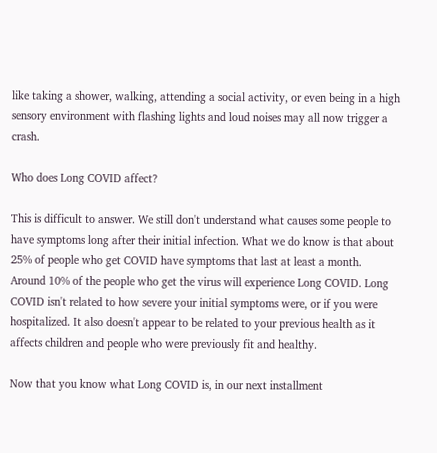like taking a shower, walking, attending a social activity, or even being in a high sensory environment with flashing lights and loud noises may all now trigger a crash.

Who does Long COVID affect?

This is difficult to answer. We still don't understand what causes some people to have symptoms long after their initial infection. What we do know is that about 25% of people who get COVID have symptoms that last at least a month. Around 10% of the people who get the virus will experience Long COVID. Long COVID isn't related to how severe your initial symptoms were, or if you were hospitalized. It also doesn't appear to be related to your previous health as it affects children and people who were previously fit and healthy.

Now that you know what Long COVID is, in our next installment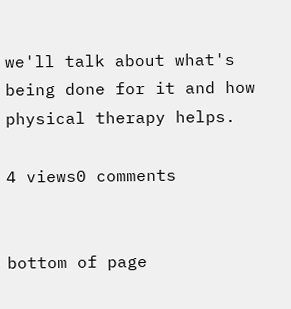we'll talk about what's being done for it and how physical therapy helps.

4 views0 comments


bottom of page